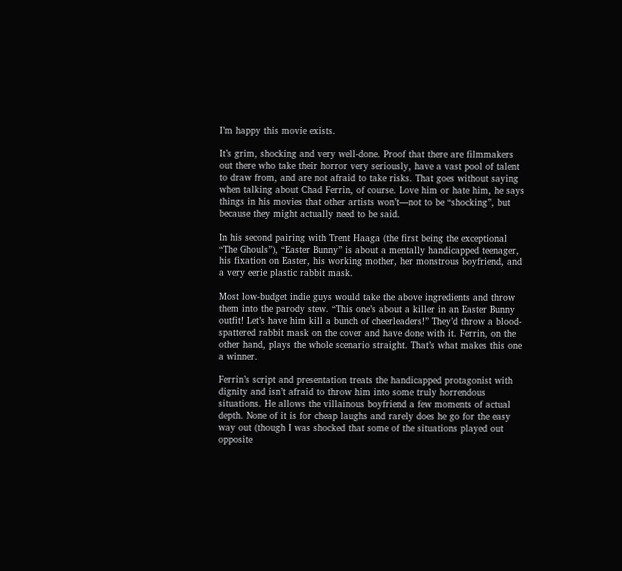I’m happy this movie exists.

It’s grim, shocking and very well-done. Proof that there are filmmakers out there who take their horror very seriously, have a vast pool of talent to draw from, and are not afraid to take risks. That goes without saying when talking about Chad Ferrin, of course. Love him or hate him, he says things in his movies that other artists won’t—not to be “shocking”, but because they might actually need to be said.

In his second pairing with Trent Haaga (the first being the exceptional “The Ghouls”), “Easter Bunny” is about a mentally handicapped teenager, his fixation on Easter, his working mother, her monstrous boyfriend, and a very eerie plastic rabbit mask.

Most low-budget indie guys would take the above ingredients and throw them into the parody stew. “This one’s about a killer in an Easter Bunny outfit! Let’s have him kill a bunch of cheerleaders!” They’d throw a blood-spattered rabbit mask on the cover and have done with it. Ferrin, on the other hand, plays the whole scenario straight. That’s what makes this one a winner.

Ferrin’s script and presentation treats the handicapped protagonist with dignity and isn’t afraid to throw him into some truly horrendous situations. He allows the villainous boyfriend a few moments of actual depth. None of it is for cheap laughs and rarely does he go for the easy way out (though I was shocked that some of the situations played out opposite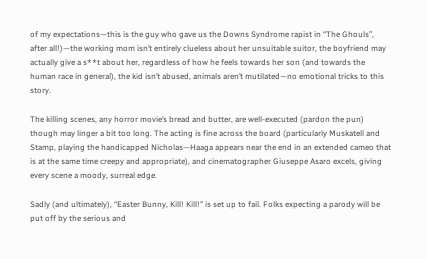of my expectations—this is the guy who gave us the Downs Syndrome rapist in “The Ghouls”, after all!)—the working mom isn’t entirely clueless about her unsuitable suitor, the boyfriend may actually give a s**t about her, regardless of how he feels towards her son (and towards the human race in general), the kid isn’t abused, animals aren’t mutilated—no emotional tricks to this story.

The killing scenes, any horror movie’s bread and butter, are well-executed (pardon the pun) though may linger a bit too long. The acting is fine across the board (particularly Muskatell and Stamp, playing the handicapped Nicholas—Haaga appears near the end in an extended cameo that is at the same time creepy and appropriate), and cinematographer Giuseppe Asaro excels, giving every scene a moody, surreal edge.

Sadly (and ultimately), “Easter Bunny, Kill! Kill!” is set up to fail. Folks expecting a parody will be put off by the serious and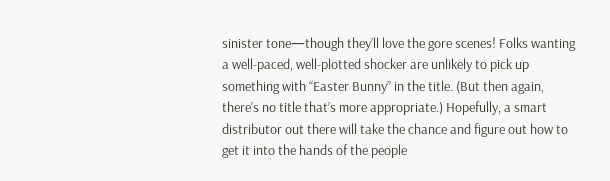sinister tone—though they’ll love the gore scenes! Folks wanting a well-paced, well-plotted shocker are unlikely to pick up something with “Easter Bunny” in the title. (But then again, there’s no title that’s more appropriate.) Hopefully, a smart distributor out there will take the chance and figure out how to get it into the hands of the people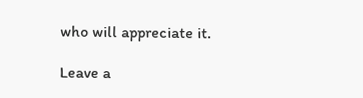who will appreciate it.

Leave a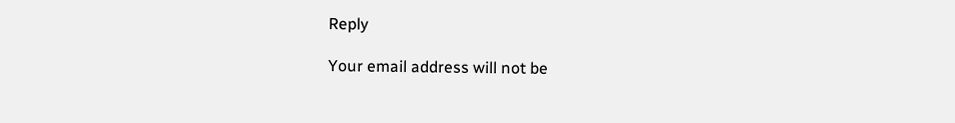Reply

Your email address will not be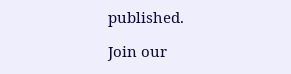published.

Join our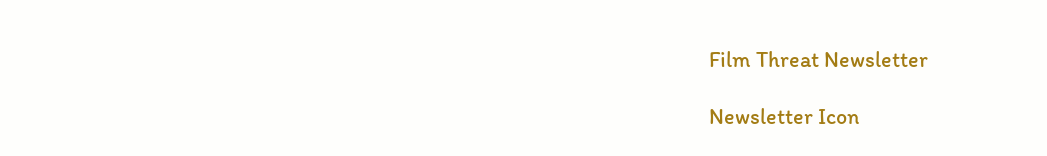Film Threat Newsletter

Newsletter Icon